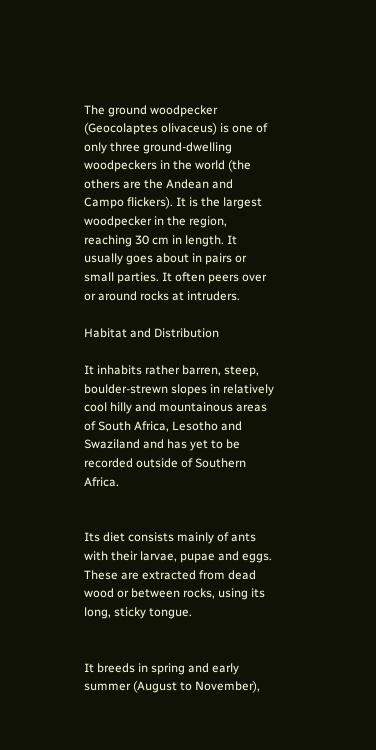The ground woodpecker (Geocolaptes olivaceus) is one of only three ground-dwelling woodpeckers in the world (the others are the Andean and Campo flickers). It is the largest woodpecker in the region, reaching 30 cm in length. It usually goes about in pairs or small parties. It often peers over or around rocks at intruders.

Habitat and Distribution

It inhabits rather barren, steep, boulder-strewn slopes in relatively cool hilly and mountainous areas of South Africa, Lesotho and Swaziland and has yet to be recorded outside of Southern Africa.


Its diet consists mainly of ants with their larvae, pupae and eggs. These are extracted from dead wood or between rocks, using its long, sticky tongue.


It breeds in spring and early summer (August to November),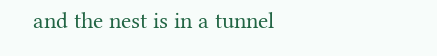and the nest is in a tunnel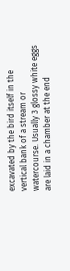excavated by the bird itself in the vertical bank of a stream or watercourse. Usually 3 glossy white eggs are laid in a chamber at the end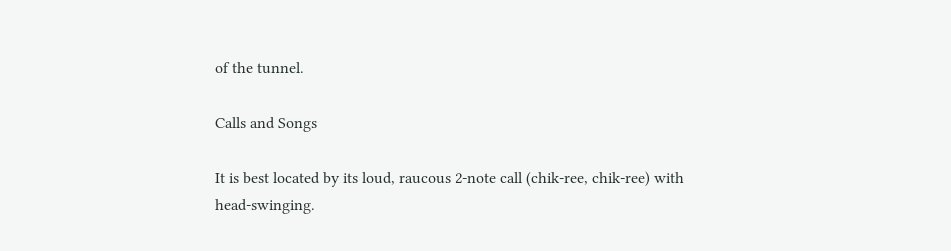of the tunnel.

Calls and Songs

It is best located by its loud, raucous 2-note call (chik-ree, chik-ree) with head-swinging.